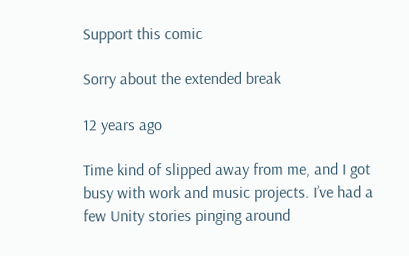Support this comic

Sorry about the extended break

12 years ago

Time kind of slipped away from me, and I got busy with work and music projects. I’ve had a few Unity stories pinging around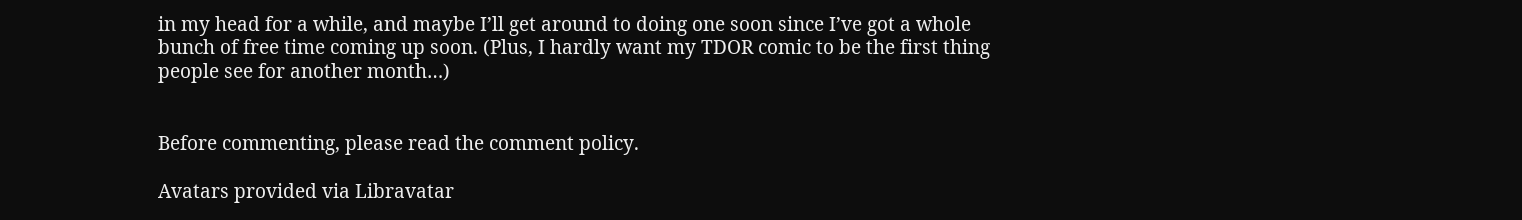in my head for a while, and maybe I’ll get around to doing one soon since I’ve got a whole bunch of free time coming up soon. (Plus, I hardly want my TDOR comic to be the first thing people see for another month…)


Before commenting, please read the comment policy.

Avatars provided via Libravatar